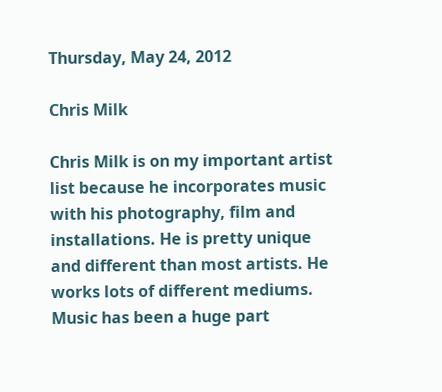Thursday, May 24, 2012

Chris Milk

Chris Milk is on my important artist list because he incorporates music with his photography, film and installations. He is pretty unique and different than most artists. He works lots of different mediums. Music has been a huge part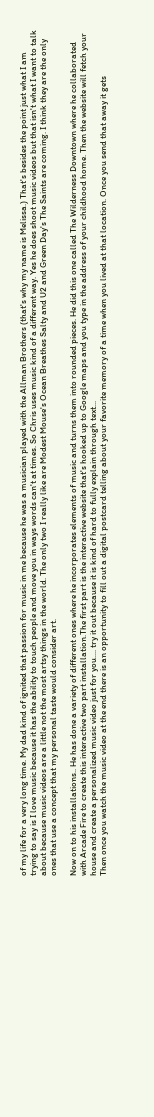of my life for a very long time. My dad kind of ignited that passion for music in me because he was a musician played with the Allman Brothers (that's why my name is Melissa.) That's besides the point just what I am trying to say is I love music because it has the ability to touch people and move you in ways words can't at times. So Chris uses music kind of a different way. Yes he does shoot music videos but that isn't what I want to talk about because music videos are a little not the most artsy things in the world. The only two I really like are Modest Mouse's Ocean Breathes Salty and U2 and Green Day's The Saints are coming. I think they are the only ones that use a concept that my personal taste would consider art.

Now on to his installations.. He has done a variety of different ones where he incorporates elements of music and turns them into rounded pieces. He did this one called The Wilderness Downtown where he collaborated with Arcade Fire to create this interactive two part installation.The first part is the interactive website that's hooked up to Google maps and you type in the address of your childhood home. Then the website will fetch your house and create a personalized music video just for you.... try it out because it is kind of hard to fully explain through text...
Then once you watch the music video at the end there is an opportunity to fill out a digital postcard telling about your favorite memory of a time when you lived at that location. Once you send that away it gets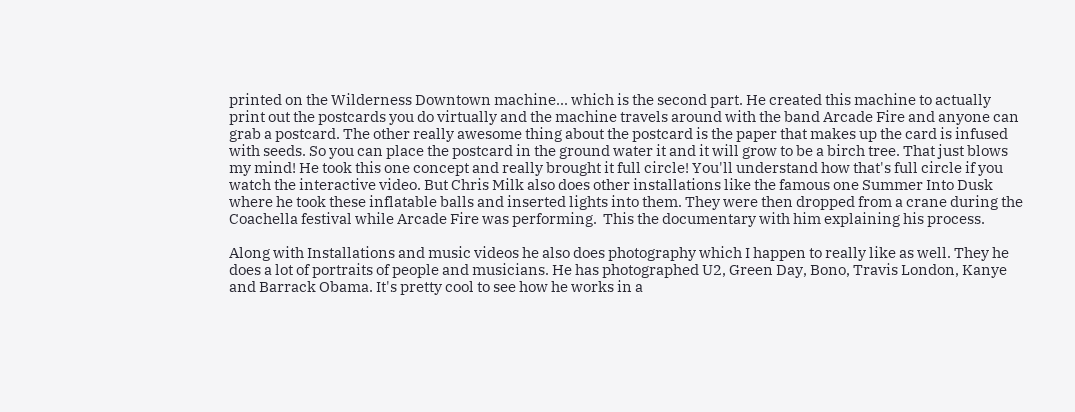printed on the Wilderness Downtown machine... which is the second part. He created this machine to actually print out the postcards you do virtually and the machine travels around with the band Arcade Fire and anyone can grab a postcard. The other really awesome thing about the postcard is the paper that makes up the card is infused with seeds. So you can place the postcard in the ground water it and it will grow to be a birch tree. That just blows my mind! He took this one concept and really brought it full circle! You'll understand how that's full circle if you watch the interactive video. But Chris Milk also does other installations like the famous one Summer Into Dusk where he took these inflatable balls and inserted lights into them. They were then dropped from a crane during the Coachella festival while Arcade Fire was performing.  This the documentary with him explaining his process.

Along with Installations and music videos he also does photography which I happen to really like as well. They he does a lot of portraits of people and musicians. He has photographed U2, Green Day, Bono, Travis London, Kanye and Barrack Obama. It's pretty cool to see how he works in a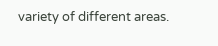variety of different areas.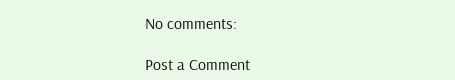No comments:

Post a Comment